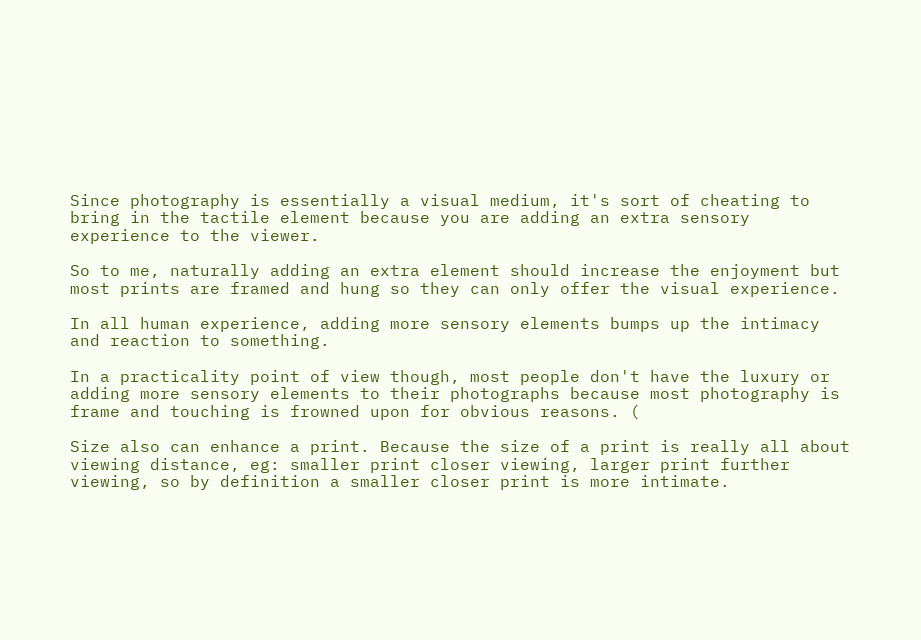Since photography is essentially a visual medium, it's sort of cheating to bring in the tactile element because you are adding an extra sensory experience to the viewer.

So to me, naturally adding an extra element should increase the enjoyment but most prints are framed and hung so they can only offer the visual experience.

In all human experience, adding more sensory elements bumps up the intimacy and reaction to something.

In a practicality point of view though, most people don't have the luxury or adding more sensory elements to their photographs because most photography is frame and touching is frowned upon for obvious reasons. (

Size also can enhance a print. Because the size of a print is really all about viewing distance, eg: smaller print closer viewing, larger print further viewing, so by definition a smaller closer print is more intimate.